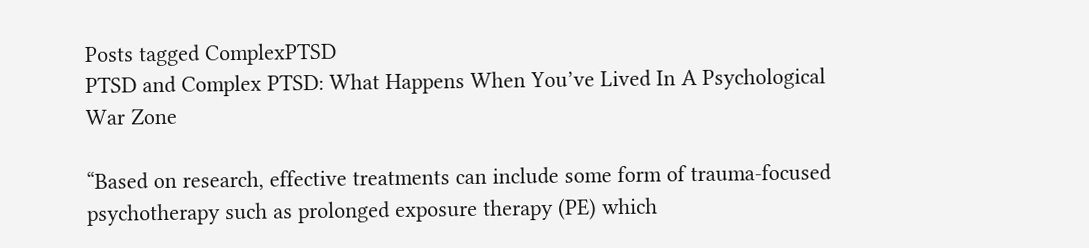Posts tagged ComplexPTSD
PTSD and Complex PTSD: What Happens When You’ve Lived In A Psychological War Zone

“Based on research, effective treatments can include some form of trauma-focused psychotherapy such as prolonged exposure therapy (PE) which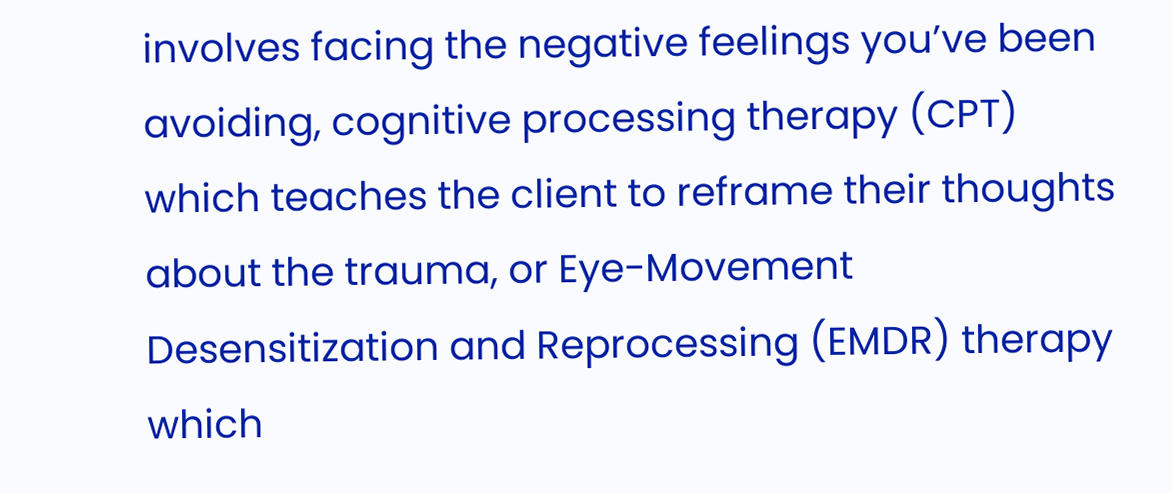involves facing the negative feelings you’ve been avoiding, cognitive processing therapy (CPT) which teaches the client to reframe their thoughts about the trauma, or Eye-Movement Desensitization and Reprocessing (EMDR) therapy which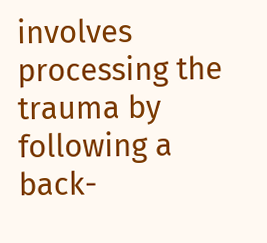involves processing the trauma by following a back-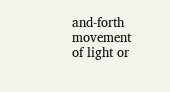and-forth movement of light or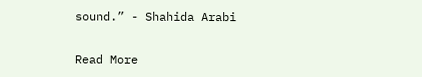sound.” - Shahida Arabi

Read More